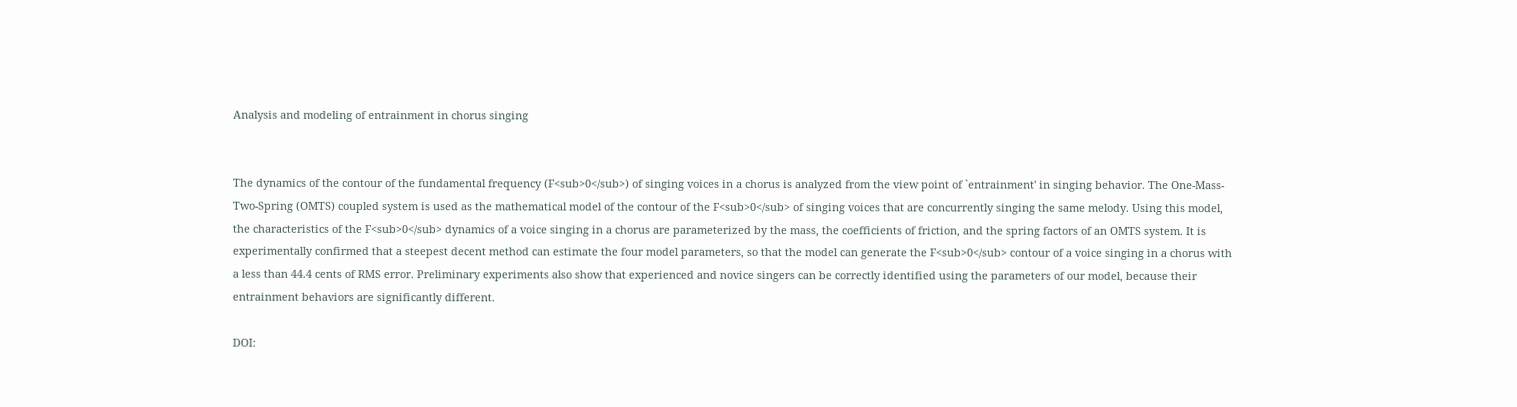Analysis and modeling of entrainment in chorus singing


The dynamics of the contour of the fundamental frequency (F<sub>0</sub>) of singing voices in a chorus is analyzed from the view point of `entrainment' in singing behavior. The One-Mass-Two-Spring (OMTS) coupled system is used as the mathematical model of the contour of the F<sub>0</sub> of singing voices that are concurrently singing the same melody. Using this model, the characteristics of the F<sub>0</sub> dynamics of a voice singing in a chorus are parameterized by the mass, the coefficients of friction, and the spring factors of an OMTS system. It is experimentally confirmed that a steepest decent method can estimate the four model parameters, so that the model can generate the F<sub>0</sub> contour of a voice singing in a chorus with a less than 44.4 cents of RMS error. Preliminary experiments also show that experienced and novice singers can be correctly identified using the parameters of our model, because their entrainment behaviors are significantly different.

DOI: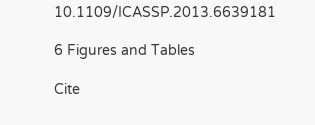10.1109/ICASSP.2013.6639181

6 Figures and Tables

Cite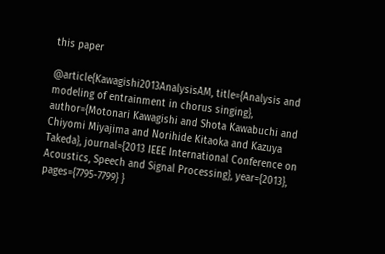this paper

@article{Kawagishi2013AnalysisAM, title={Analysis and modeling of entrainment in chorus singing}, author={Motonari Kawagishi and Shota Kawabuchi and Chiyomi Miyajima and Norihide Kitaoka and Kazuya Takeda}, journal={2013 IEEE International Conference on Acoustics, Speech and Signal Processing}, year={2013}, pages={7795-7799} }